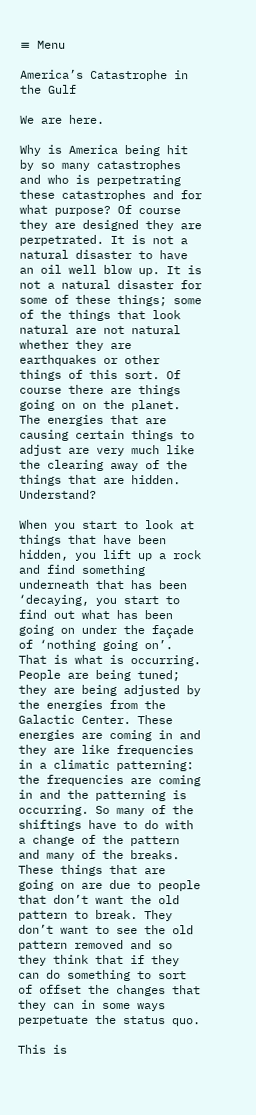≡ Menu

America’s Catastrophe in the Gulf

We are here.

Why is America being hit by so many catastrophes and who is perpetrating these catastrophes and for what purpose? Of course they are designed they are perpetrated. It is not a natural disaster to have an oil well blow up. It is not a natural disaster for some of these things; some of the things that look natural are not natural whether they are earthquakes or other things of this sort. Of course there are things going on on the planet. The energies that are causing certain things to adjust are very much like the clearing away of the things that are hidden. Understand?

When you start to look at things that have been hidden, you lift up a rock and find something underneath that has been ‘decaying, you start to find out what has been going on under the façade of ‘nothing going on’. That is what is occurring. People are being tuned; they are being adjusted by the energies from the Galactic Center. These energies are coming in and they are like frequencies in a climatic patterning: the frequencies are coming in and the patterning is occurring. So many of the shiftings have to do with a change of the pattern and many of the breaks. These things that are going on are due to people that don’t want the old pattern to break. They don’t want to see the old pattern removed and so they think that if they can do something to sort of offset the changes that they can in some ways perpetuate the status quo.

This is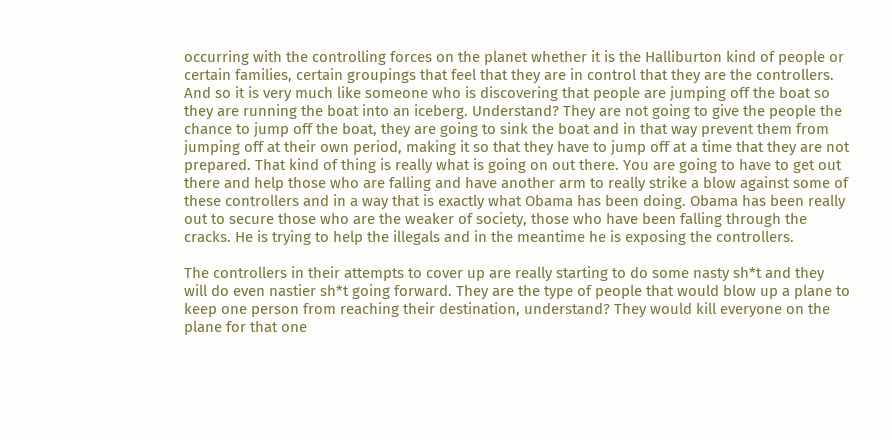occurring with the controlling forces on the planet whether it is the Halliburton kind of people or certain families, certain groupings that feel that they are in control that they are the controllers. And so it is very much like someone who is discovering that people are jumping off the boat so they are running the boat into an iceberg. Understand? They are not going to give the people the chance to jump off the boat, they are going to sink the boat and in that way prevent them from jumping off at their own period, making it so that they have to jump off at a time that they are not prepared. That kind of thing is really what is going on out there. You are going to have to get out there and help those who are falling and have another arm to really strike a blow against some of these controllers and in a way that is exactly what Obama has been doing. Obama has been really out to secure those who are the weaker of society, those who have been falling through the cracks. He is trying to help the illegals and in the meantime he is exposing the controllers.

The controllers in their attempts to cover up are really starting to do some nasty sh*t and they will do even nastier sh*t going forward. They are the type of people that would blow up a plane to keep one person from reaching their destination, understand? They would kill everyone on the plane for that one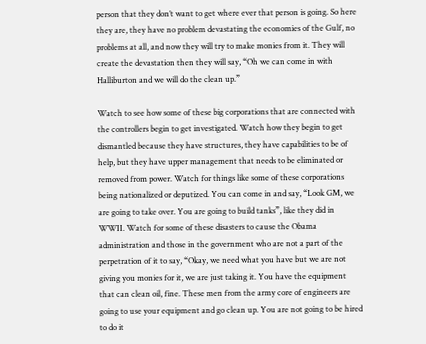person that they don’t want to get where ever that person is going. So here they are, they have no problem devastating the economies of the Gulf, no problems at all, and now they will try to make monies from it. They will create the devastation then they will say, “Oh we can come in with Halliburton and we will do the clean up.”

Watch to see how some of these big corporations that are connected with the controllers begin to get investigated. Watch how they begin to get dismantled because they have structures, they have capabilities to be of help, but they have upper management that needs to be eliminated or removed from power. Watch for things like some of these corporations being nationalized or deputized. You can come in and say, “Look GM, we are going to take over. You are going to build tanks”, like they did in WWII. Watch for some of these disasters to cause the Obama administration and those in the government who are not a part of the perpetration of it to say, “Okay, we need what you have but we are not giving you monies for it, we are just taking it. You have the equipment that can clean oil, fine. These men from the army core of engineers are going to use your equipment and go clean up. You are not going to be hired to do it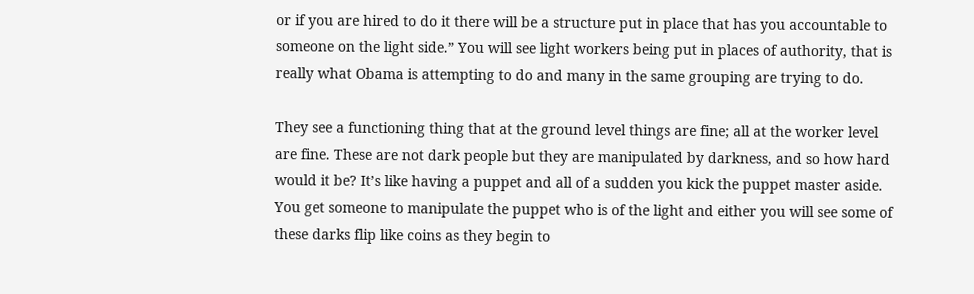or if you are hired to do it there will be a structure put in place that has you accountable to someone on the light side.” You will see light workers being put in places of authority, that is really what Obama is attempting to do and many in the same grouping are trying to do.

They see a functioning thing that at the ground level things are fine; all at the worker level are fine. These are not dark people but they are manipulated by darkness, and so how hard would it be? It’s like having a puppet and all of a sudden you kick the puppet master aside. You get someone to manipulate the puppet who is of the light and either you will see some of these darks flip like coins as they begin to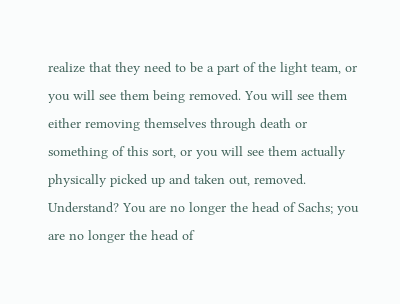realize that they need to be a part of the light team, or you will see them being removed. You will see them either removing themselves through death or something of this sort, or you will see them actually physically picked up and taken out, removed. Understand? You are no longer the head of Sachs; you are no longer the head of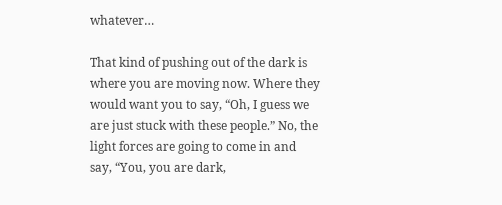whatever…

That kind of pushing out of the dark is where you are moving now. Where they would want you to say, “Oh, I guess we are just stuck with these people.” No, the light forces are going to come in and say, “You, you are dark,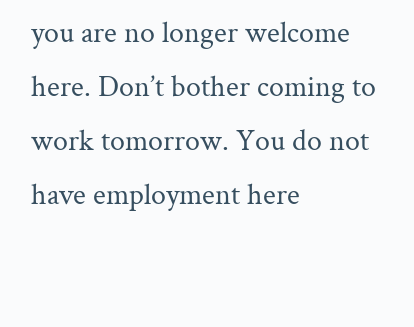you are no longer welcome here. Don’t bother coming to work tomorrow. You do not have employment here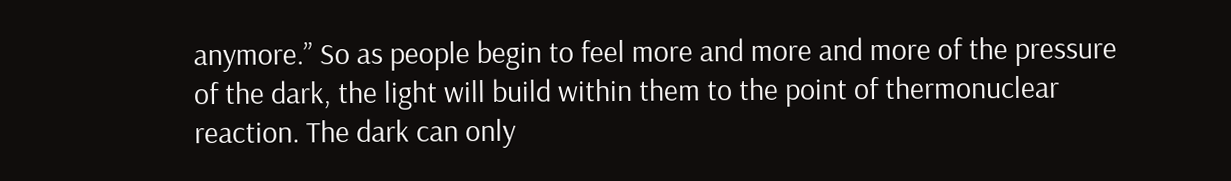anymore.” So as people begin to feel more and more and more of the pressure of the dark, the light will build within them to the point of thermonuclear reaction. The dark can only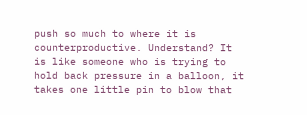push so much to where it is counterproductive. Understand? It is like someone who is trying to hold back pressure in a balloon, it takes one little pin to blow that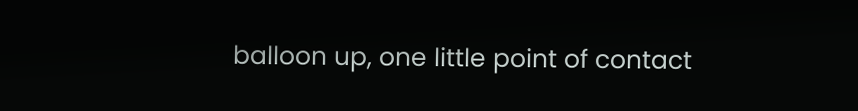balloon up, one little point of contact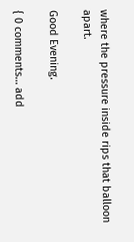where the pressure inside rips that balloon apart.

Good Evening.

{ 0 comments… add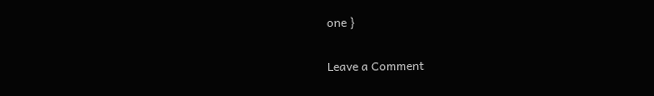one }

Leave a Comment